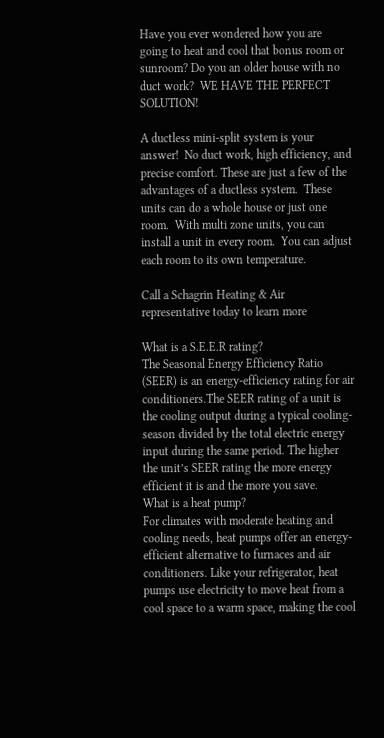Have you ever wondered how you are going to heat and cool that bonus room or sunroom? Do you an older house with no duct work?  WE HAVE THE PERFECT SOLUTION!

A ductless mini-split system is your answer!  No duct work, high efficiency, and precise comfort. These are just a few of the advantages of a ductless system.  These units can do a whole house or just one room.  With multi zone units, you can install a unit in every room.  You can adjust each room to its own temperature.

Call a Schagrin Heating & Air representative today to learn more

What is a S.E.E.R rating?
The Seasonal Energy Efficiency Ratio (SEER) is an energy-efficiency rating for air conditioners.The SEER rating of a unit is the cooling output during a typical cooling-season divided by the total electric energy input during the same period. The higher the unit’s SEER rating the more energy efficient it is and the more you save.
What is a heat pump?
For climates with moderate heating and cooling needs, heat pumps offer an energy-efficient alternative to furnaces and air conditioners. Like your refrigerator, heat pumps use electricity to move heat from a cool space to a warm space, making the cool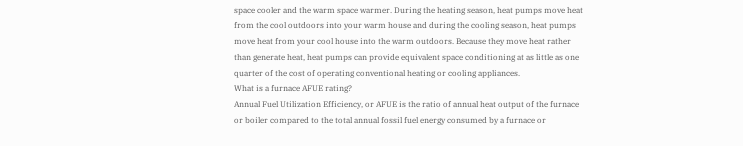space cooler and the warm space warmer. During the heating season, heat pumps move heat from the cool outdoors into your warm house and during the cooling season, heat pumps move heat from your cool house into the warm outdoors. Because they move heat rather than generate heat, heat pumps can provide equivalent space conditioning at as little as one quarter of the cost of operating conventional heating or cooling appliances.
What is a furnace AFUE rating?
Annual Fuel Utilization Efficiency, or AFUE is the ratio of annual heat output of the furnace or boiler compared to the total annual fossil fuel energy consumed by a furnace or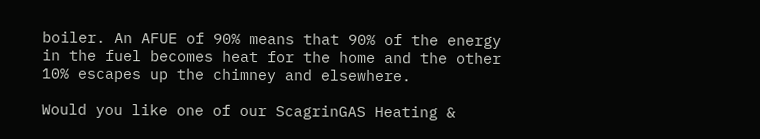boiler. An AFUE of 90% means that 90% of the energy in the fuel becomes heat for the home and the other 10% escapes up the chimney and elsewhere.

Would you like one of our ScagrinGAS Heating &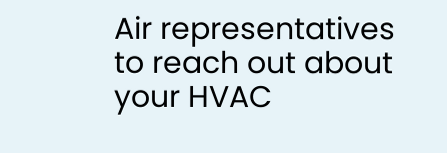Air representatives to reach out about your HVAC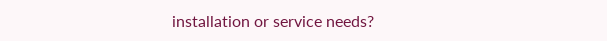installation or service needs?